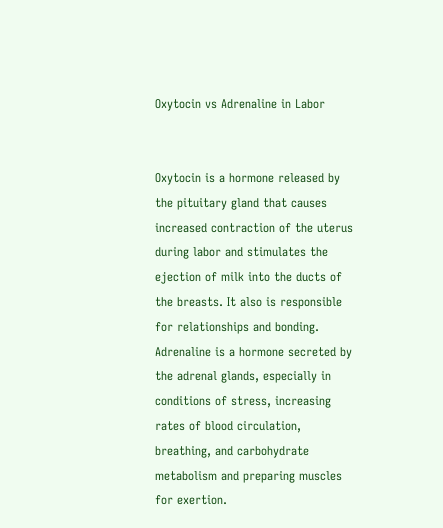Oxytocin vs Adrenaline in Labor


Oxytocin is a hormone released by the pituitary gland that causes increased contraction of the uterus during labor and stimulates the ejection of milk into the ducts of the breasts. It also is responsible for relationships and bonding. Adrenaline is a hormone secreted by the adrenal glands, especially in conditions of stress, increasing rates of blood circulation, breathing, and carbohydrate metabolism and preparing muscles for exertion.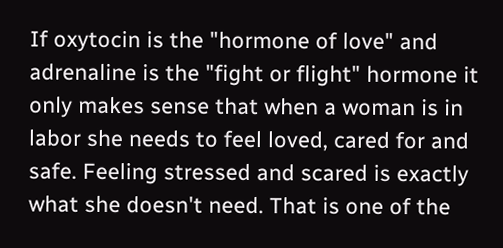If oxytocin is the "hormone of love" and adrenaline is the "fight or flight" hormone it only makes sense that when a woman is in labor she needs to feel loved, cared for and safe. Feeling stressed and scared is exactly what she doesn't need. That is one of the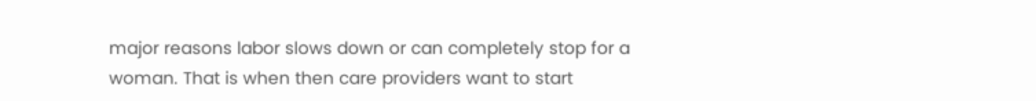major reasons labor slows down or can completely stop for a woman. That is when then care providers want to start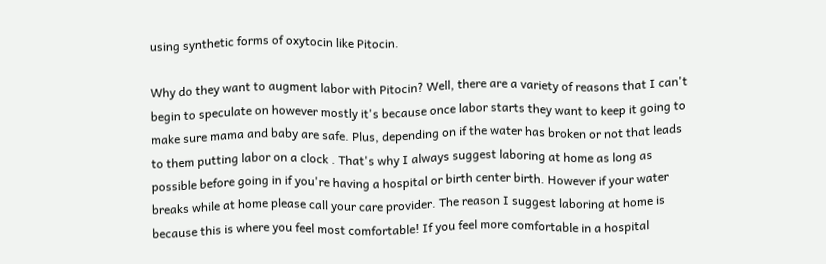using synthetic forms of oxytocin like Pitocin.

Why do they want to augment labor with Pitocin? Well, there are a variety of reasons that I can't begin to speculate on however mostly it's because once labor starts they want to keep it going to make sure mama and baby are safe. Plus, depending on if the water has broken or not that leads to them putting labor on a clock . That's why I always suggest laboring at home as long as possible before going in if you're having a hospital or birth center birth. However if your water breaks while at home please call your care provider. The reason I suggest laboring at home is because this is where you feel most comfortable! If you feel more comfortable in a hospital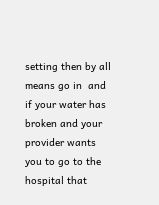setting then by all means go in  and if your water has broken and your provider wants you to go to the hospital that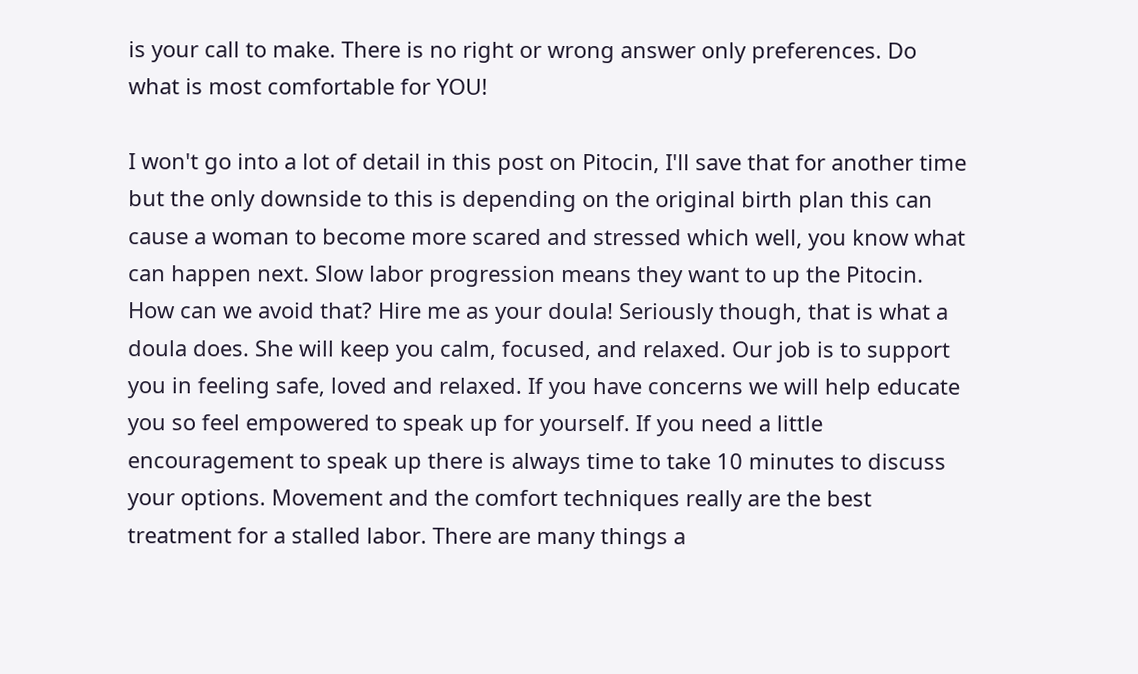is your call to make. There is no right or wrong answer only preferences. Do what is most comfortable for YOU!

I won't go into a lot of detail in this post on Pitocin, I'll save that for another time but the only downside to this is depending on the original birth plan this can cause a woman to become more scared and stressed which well, you know what can happen next. Slow labor progression means they want to up the Pitocin. How can we avoid that? Hire me as your doula! Seriously though, that is what a doula does. She will keep you calm, focused, and relaxed. Our job is to support you in feeling safe, loved and relaxed. If you have concerns we will help educate you so feel empowered to speak up for yourself. If you need a little encouragement to speak up there is always time to take 10 minutes to discuss your options. Movement and the comfort techniques really are the best treatment for a stalled labor. There are many things a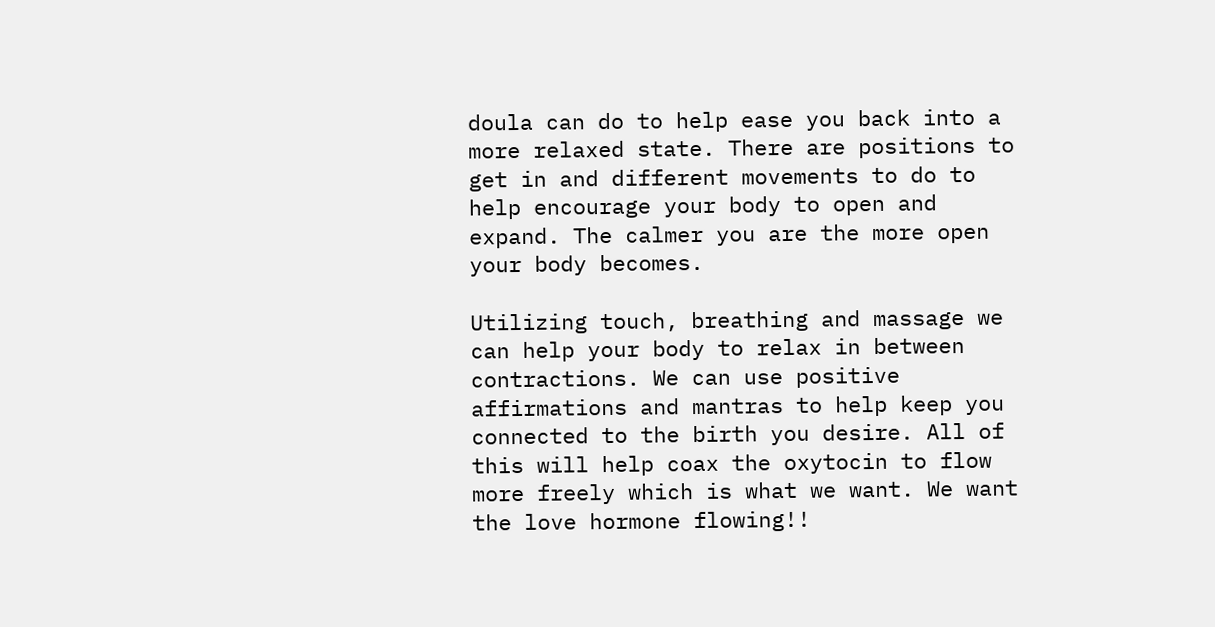doula can do to help ease you back into a more relaxed state. There are positions to get in and different movements to do to help encourage your body to open and expand. The calmer you are the more open your body becomes.

Utilizing touch, breathing and massage we can help your body to relax in between contractions. We can use positive affirmations and mantras to help keep you connected to the birth you desire. All of this will help coax the oxytocin to flow more freely which is what we want. We want the love hormone flowing!!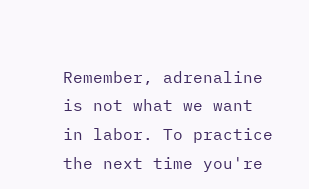Remember, adrenaline is not what we want in labor. To practice the next time you're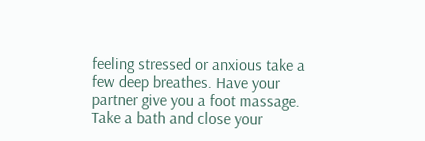feeling stressed or anxious take a few deep breathes. Have your partner give you a foot massage. Take a bath and close your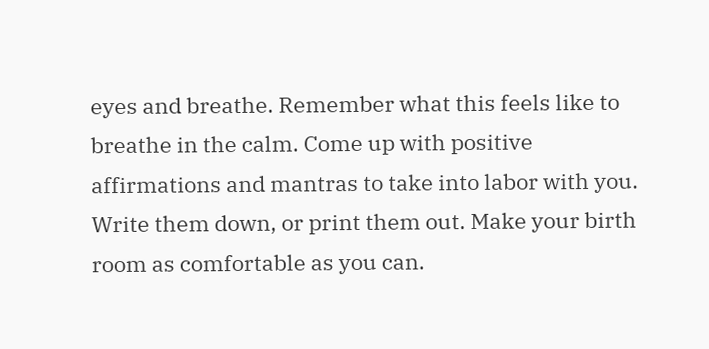eyes and breathe. Remember what this feels like to breathe in the calm. Come up with positive affirmations and mantras to take into labor with you. Write them down, or print them out. Make your birth room as comfortable as you can.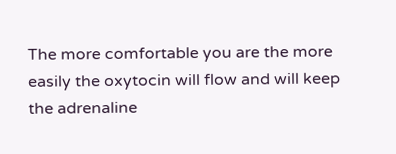The more comfortable you are the more easily the oxytocin will flow and will keep the adrenaline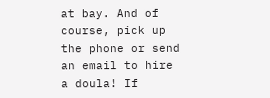at bay. And of course, pick up the phone or send an email to hire a doula! If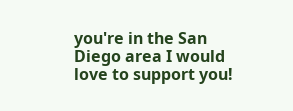you're in the San Diego area I would love to support you!